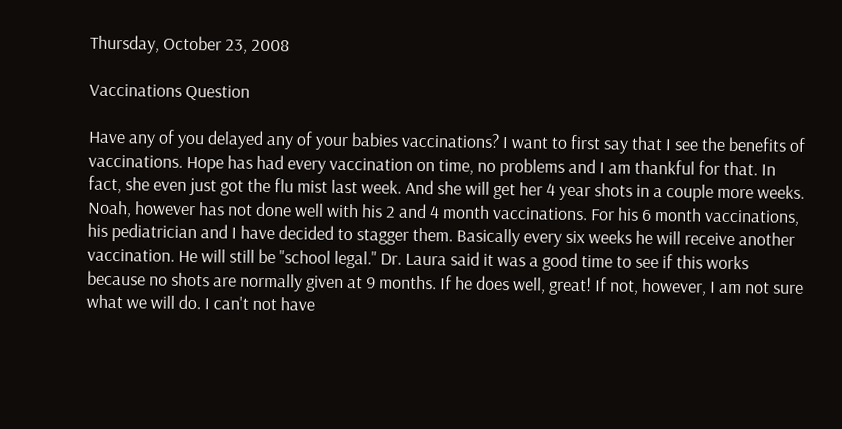Thursday, October 23, 2008

Vaccinations Question

Have any of you delayed any of your babies vaccinations? I want to first say that I see the benefits of vaccinations. Hope has had every vaccination on time, no problems and I am thankful for that. In fact, she even just got the flu mist last week. And she will get her 4 year shots in a couple more weeks. Noah, however has not done well with his 2 and 4 month vaccinations. For his 6 month vaccinations, his pediatrician and I have decided to stagger them. Basically every six weeks he will receive another vaccination. He will still be "school legal." Dr. Laura said it was a good time to see if this works because no shots are normally given at 9 months. If he does well, great! If not, however, I am not sure what we will do. I can't not have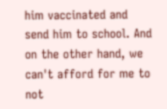him vaccinated and send him to school. And on the other hand, we can't afford for me to not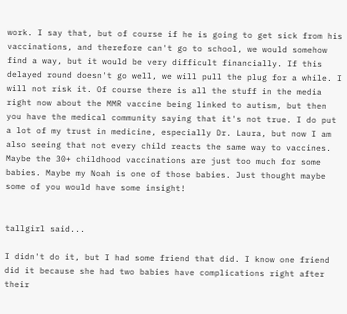work. I say that, but of course if he is going to get sick from his vaccinations, and therefore can't go to school, we would somehow find a way, but it would be very difficult financially. If this delayed round doesn't go well, we will pull the plug for a while. I will not risk it. Of course there is all the stuff in the media right now about the MMR vaccine being linked to autism, but then you have the medical community saying that it's not true. I do put a lot of my trust in medicine, especially Dr. Laura, but now I am also seeing that not every child reacts the same way to vaccines. Maybe the 30+ childhood vaccinations are just too much for some babies. Maybe my Noah is one of those babies. Just thought maybe some of you would have some insight!


tallgirl said...

I didn't do it, but I had some friend that did. I know one friend did it because she had two babies have complications right after their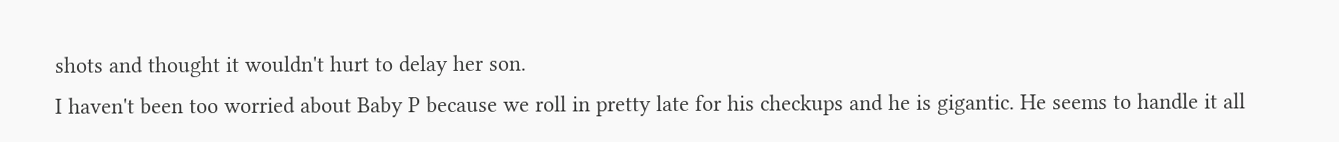shots and thought it wouldn't hurt to delay her son.
I haven't been too worried about Baby P because we roll in pretty late for his checkups and he is gigantic. He seems to handle it all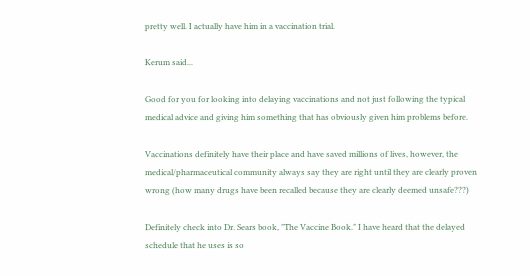pretty well. I actually have him in a vaccination trial.

Kerum said...

Good for you for looking into delaying vaccinations and not just following the typical medical advice and giving him something that has obviously given him problems before.

Vaccinations definitely have their place and have saved millions of lives, however, the medical/pharmaceutical community always say they are right until they are clearly proven wrong (how many drugs have been recalled because they are clearly deemed unsafe???)

Definitely check into Dr. Sears book, "The Vaccine Book." I have heard that the delayed schedule that he uses is so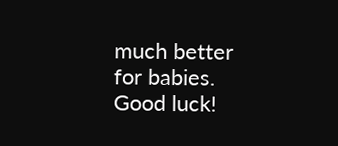much better for babies. Good luck!